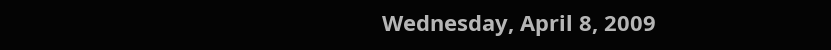Wednesday, April 8, 2009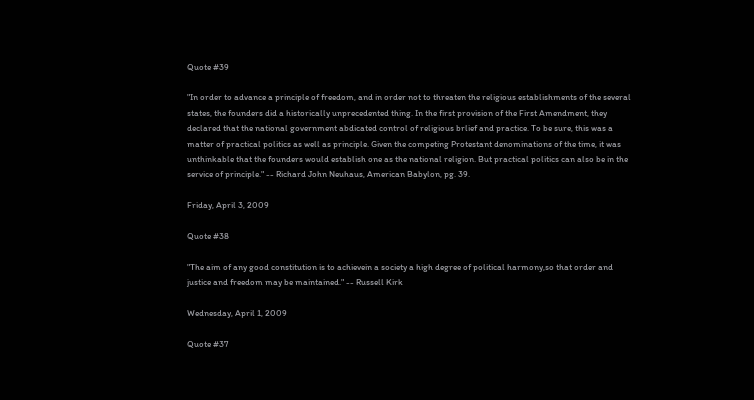Quote #39

"In order to advance a principle of freedom, and in order not to threaten the religious establishments of the several states, the founders did a historically unprecedented thing. In the first provision of the First Amendment, they declared that the national government abdicated control of religious brlief and practice. To be sure, this was a matter of practical politics as well as principle. Given the competing Protestant denominations of the time, it was unthinkable that the founders would establish one as the national religion. But practical politics can also be in the service of principle." -- Richard John Neuhaus, American Babylon, pg. 39.

Friday, April 3, 2009

Quote #38

"The aim of any good constitution is to achievein a society a high degree of political harmony,so that order and justice and freedom may be maintained." -- Russell Kirk

Wednesday, April 1, 2009

Quote #37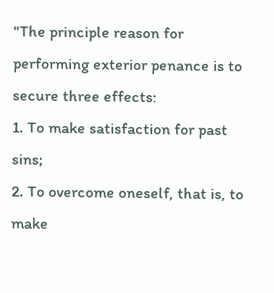"The principle reason for performing exterior penance is to secure three effects:
1. To make satisfaction for past sins;
2. To overcome oneself, that is, to make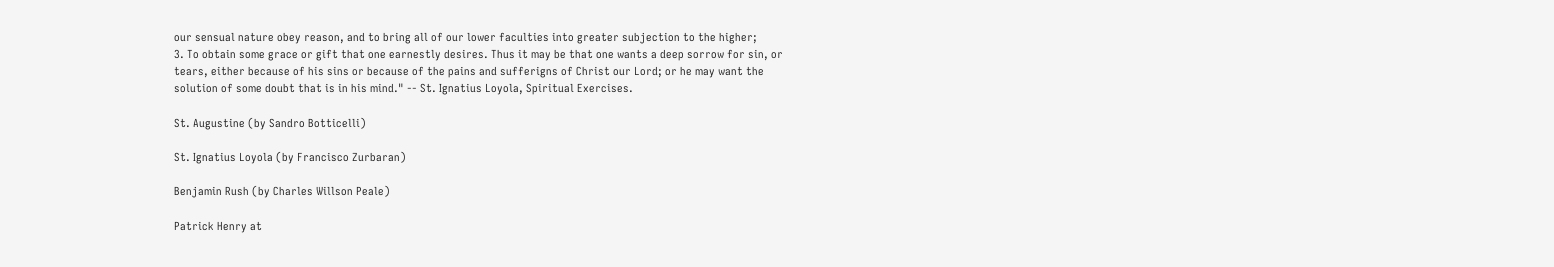our sensual nature obey reason, and to bring all of our lower faculties into greater subjection to the higher;
3. To obtain some grace or gift that one earnestly desires. Thus it may be that one wants a deep sorrow for sin, or tears, either because of his sins or because of the pains and sufferigns of Christ our Lord; or he may want the solution of some doubt that is in his mind." -- St. Ignatius Loyola, Spiritual Exercises.

St. Augustine (by Sandro Botticelli)

St. Ignatius Loyola (by Francisco Zurbaran)

Benjamin Rush (by Charles Willson Peale)

Patrick Henry at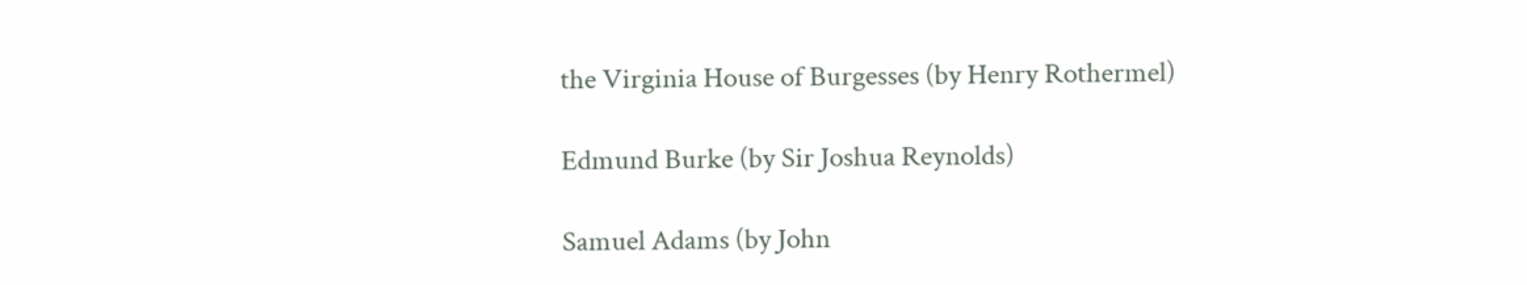the Virginia House of Burgesses (by Henry Rothermel)

Edmund Burke (by Sir Joshua Reynolds)

Samuel Adams (by John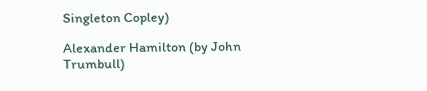Singleton Copley)

Alexander Hamilton (by John Trumbull)